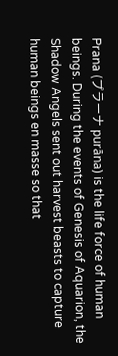Prana (プラーナ purāna) is the life force of human beings. During the events of Genesis of Aquarion, the Shadow Angels sent out harvest beasts to capture human beings en masse so that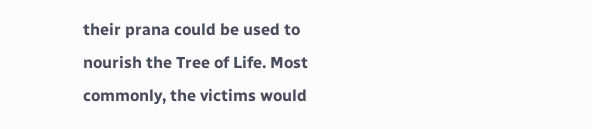their prana could be used to nourish the Tree of Life. Most commonly, the victims would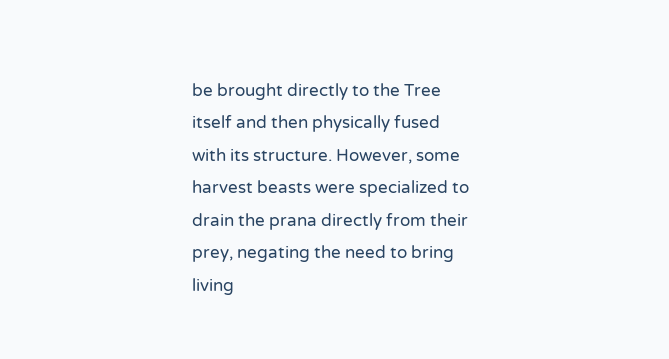be brought directly to the Tree itself and then physically fused with its structure. However, some harvest beasts were specialized to drain the prana directly from their prey, negating the need to bring living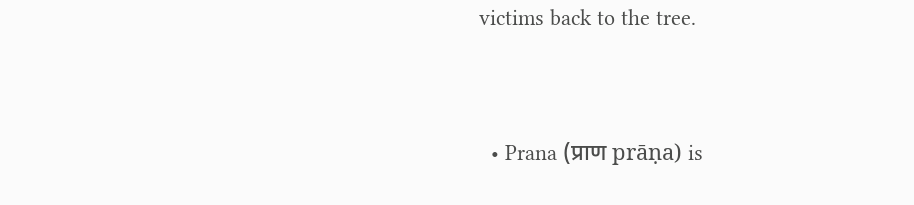victims back to the tree.


  • Prana (प्राण prāṇa) is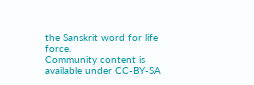the Sanskrit word for life force.
Community content is available under CC-BY-SA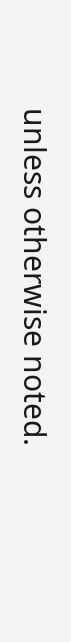unless otherwise noted.